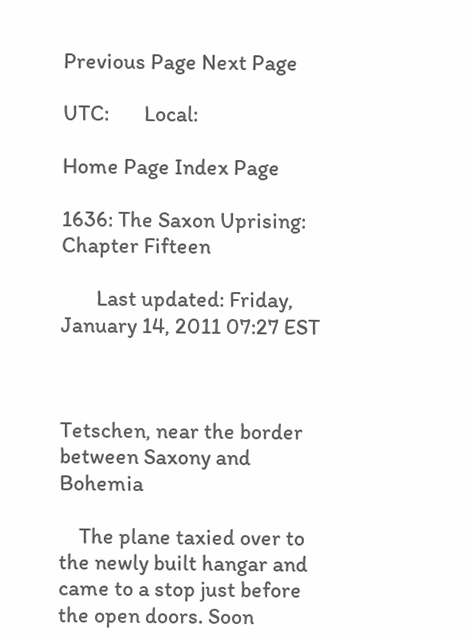Previous Page Next Page

UTC:       Local:

Home Page Index Page

1636: The Saxon Uprising: Chapter Fifteen

       Last updated: Friday, January 14, 2011 07:27 EST



Tetschen, near the border between Saxony and Bohemia

    The plane taxied over to the newly built hangar and came to a stop just before the open doors. Soon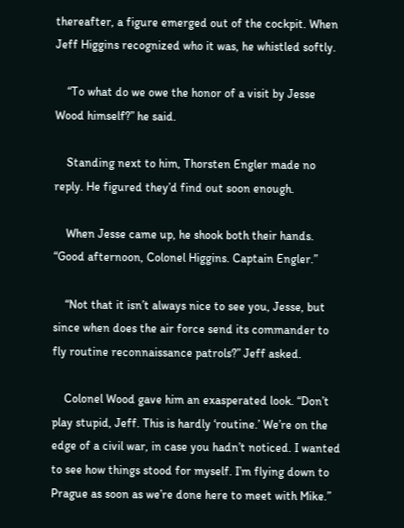thereafter, a figure emerged out of the cockpit. When Jeff Higgins recognized who it was, he whistled softly.

    “To what do we owe the honor of a visit by Jesse Wood himself?” he said.

    Standing next to him, Thorsten Engler made no reply. He figured they’d find out soon enough.

    When Jesse came up, he shook both their hands. “Good afternoon, Colonel Higgins. Captain Engler.”

    “Not that it isn’t always nice to see you, Jesse, but since when does the air force send its commander to fly routine reconnaissance patrols?” Jeff asked.

    Colonel Wood gave him an exasperated look. “Don’t play stupid, Jeff. This is hardly ‘routine.’ We’re on the edge of a civil war, in case you hadn’t noticed. I wanted to see how things stood for myself. I’m flying down to Prague as soon as we’re done here to meet with Mike.”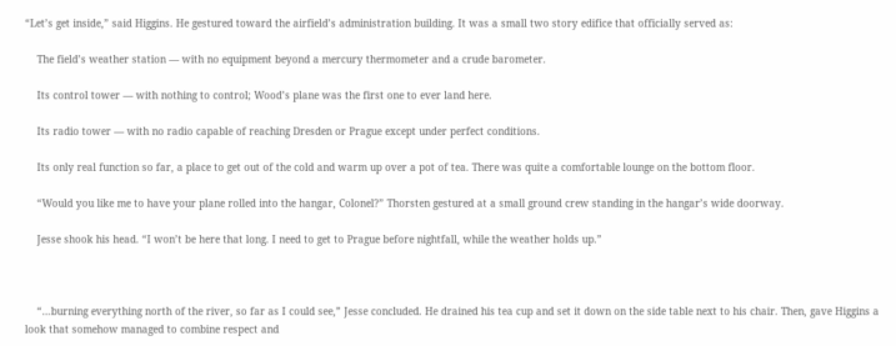“Let’s get inside,” said Higgins. He gestured toward the airfield’s administration building. It was a small two story edifice that officially served as:

    The field’s weather station — with no equipment beyond a mercury thermometer and a crude barometer.

    Its control tower — with nothing to control; Wood’s plane was the first one to ever land here.

    Its radio tower — with no radio capable of reaching Dresden or Prague except under perfect conditions.

    Its only real function so far, a place to get out of the cold and warm up over a pot of tea. There was quite a comfortable lounge on the bottom floor.

    “Would you like me to have your plane rolled into the hangar, Colonel?” Thorsten gestured at a small ground crew standing in the hangar’s wide doorway.

    Jesse shook his head. “I won’t be here that long. I need to get to Prague before nightfall, while the weather holds up.”



    “…burning everything north of the river, so far as I could see,” Jesse concluded. He drained his tea cup and set it down on the side table next to his chair. Then, gave Higgins a look that somehow managed to combine respect and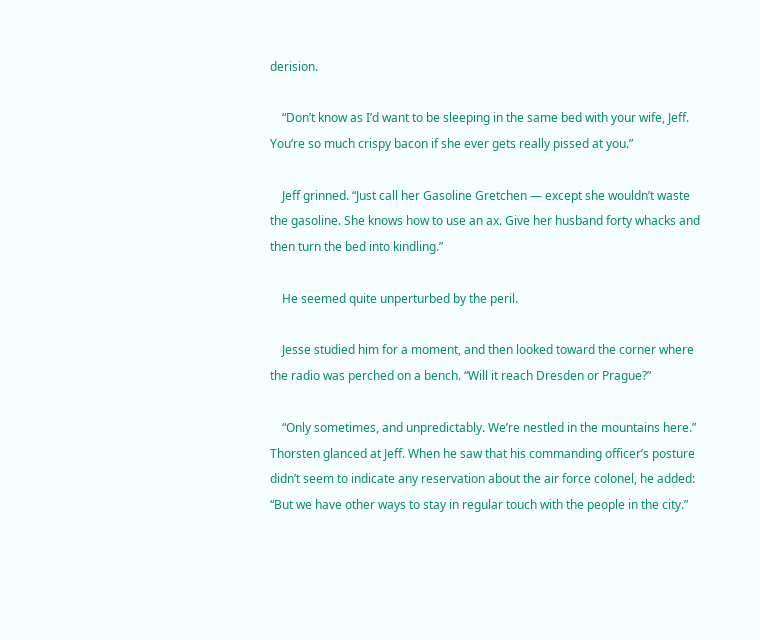derision.

    “Don’t know as I’d want to be sleeping in the same bed with your wife, Jeff. You’re so much crispy bacon if she ever gets really pissed at you.”

    Jeff grinned. “Just call her Gasoline Gretchen — except she wouldn’t waste the gasoline. She knows how to use an ax. Give her husband forty whacks and then turn the bed into kindling.”

    He seemed quite unperturbed by the peril.

    Jesse studied him for a moment, and then looked toward the corner where the radio was perched on a bench. “Will it reach Dresden or Prague?”

    “Only sometimes, and unpredictably. We’re nestled in the mountains here.” Thorsten glanced at Jeff. When he saw that his commanding officer’s posture didn’t seem to indicate any reservation about the air force colonel, he added: “But we have other ways to stay in regular touch with the people in the city.”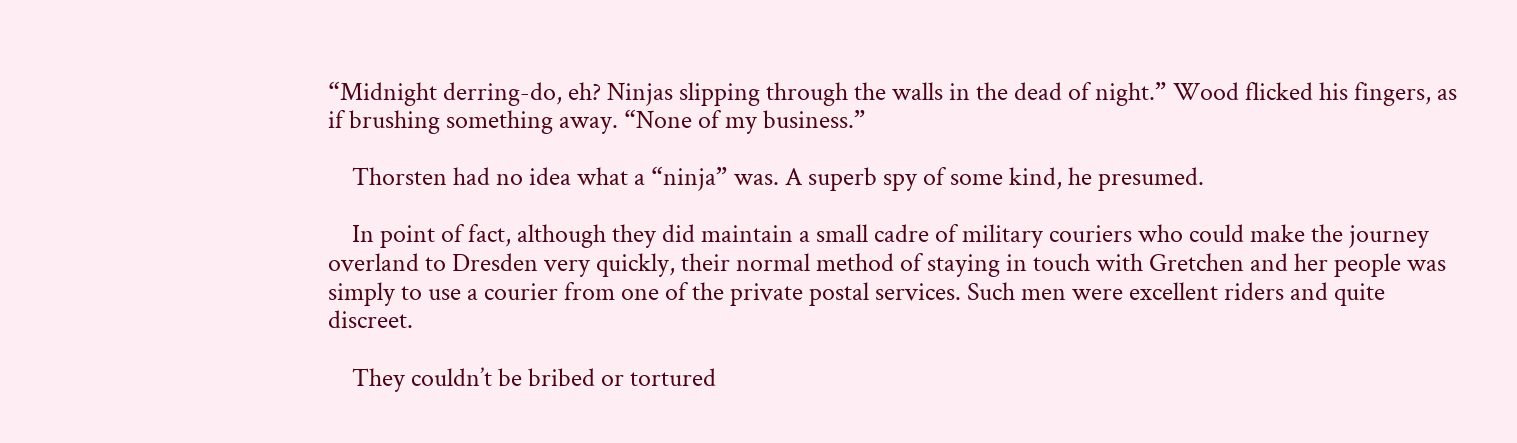“Midnight derring-do, eh? Ninjas slipping through the walls in the dead of night.” Wood flicked his fingers, as if brushing something away. “None of my business.”

    Thorsten had no idea what a “ninja” was. A superb spy of some kind, he presumed.

    In point of fact, although they did maintain a small cadre of military couriers who could make the journey overland to Dresden very quickly, their normal method of staying in touch with Gretchen and her people was simply to use a courier from one of the private postal services. Such men were excellent riders and quite discreet.

    They couldn’t be bribed or tortured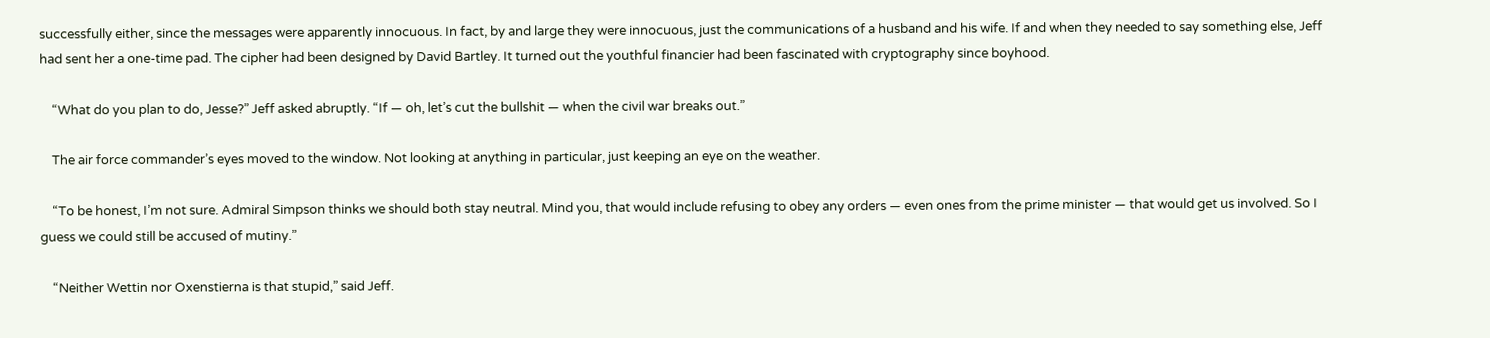successfully either, since the messages were apparently innocuous. In fact, by and large they were innocuous, just the communications of a husband and his wife. If and when they needed to say something else, Jeff had sent her a one-time pad. The cipher had been designed by David Bartley. It turned out the youthful financier had been fascinated with cryptography since boyhood.

    “What do you plan to do, Jesse?” Jeff asked abruptly. “If — oh, let’s cut the bullshit — when the civil war breaks out.”

    The air force commander’s eyes moved to the window. Not looking at anything in particular, just keeping an eye on the weather.

    “To be honest, I’m not sure. Admiral Simpson thinks we should both stay neutral. Mind you, that would include refusing to obey any orders — even ones from the prime minister — that would get us involved. So I guess we could still be accused of mutiny.”

    “Neither Wettin nor Oxenstierna is that stupid,” said Jeff.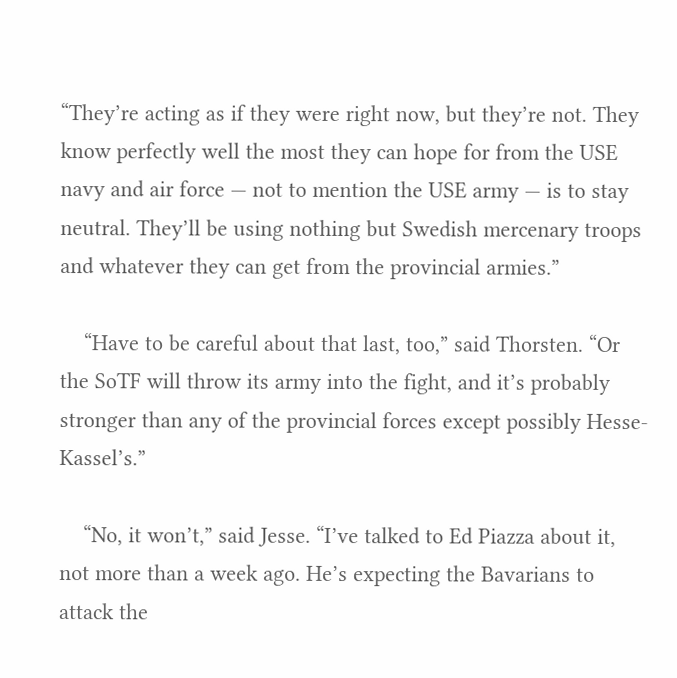“They’re acting as if they were right now, but they’re not. They know perfectly well the most they can hope for from the USE navy and air force — not to mention the USE army — is to stay neutral. They’ll be using nothing but Swedish mercenary troops and whatever they can get from the provincial armies.”

    “Have to be careful about that last, too,” said Thorsten. “Or the SoTF will throw its army into the fight, and it’s probably stronger than any of the provincial forces except possibly Hesse-Kassel’s.”

    “No, it won’t,” said Jesse. “I’ve talked to Ed Piazza about it, not more than a week ago. He’s expecting the Bavarians to attack the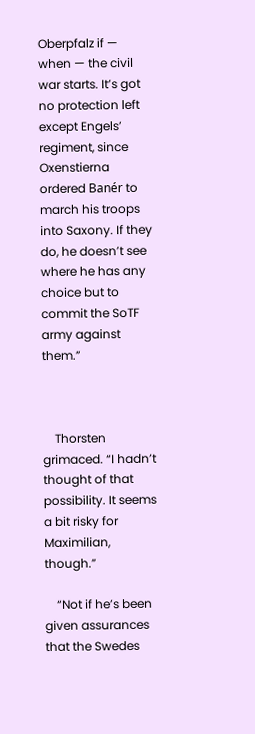Oberpfalz if — when — the civil war starts. It’s got no protection left except Engels’ regiment, since Oxenstierna ordered Banér to march his troops into Saxony. If they do, he doesn’t see where he has any choice but to commit the SoTF army against them.”



    Thorsten grimaced. “I hadn’t thought of that possibility. It seems a bit risky for Maximilian, though.”

    “Not if he’s been given assurances that the Swedes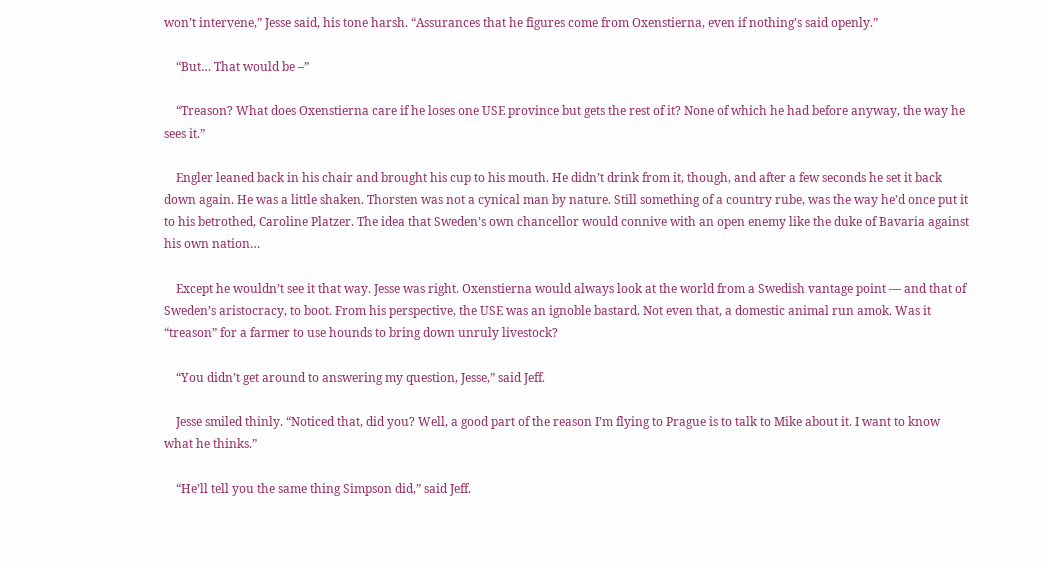won’t intervene,” Jesse said, his tone harsh. “Assurances that he figures come from Oxenstierna, even if nothing’s said openly.”

    “But… That would be –”

    “Treason? What does Oxenstierna care if he loses one USE province but gets the rest of it? None of which he had before anyway, the way he sees it.”

    Engler leaned back in his chair and brought his cup to his mouth. He didn’t drink from it, though, and after a few seconds he set it back down again. He was a little shaken. Thorsten was not a cynical man by nature. Still something of a country rube, was the way he’d once put it to his betrothed, Caroline Platzer. The idea that Sweden’s own chancellor would connive with an open enemy like the duke of Bavaria against his own nation…

    Except he wouldn’t see it that way. Jesse was right. Oxenstierna would always look at the world from a Swedish vantage point — and that of Sweden’s aristocracy, to boot. From his perspective, the USE was an ignoble bastard. Not even that, a domestic animal run amok. Was it “treason” for a farmer to use hounds to bring down unruly livestock?

    “You didn’t get around to answering my question, Jesse,” said Jeff.

    Jesse smiled thinly. “Noticed that, did you? Well, a good part of the reason I’m flying to Prague is to talk to Mike about it. I want to know what he thinks.”

    “He’ll tell you the same thing Simpson did,” said Jeff.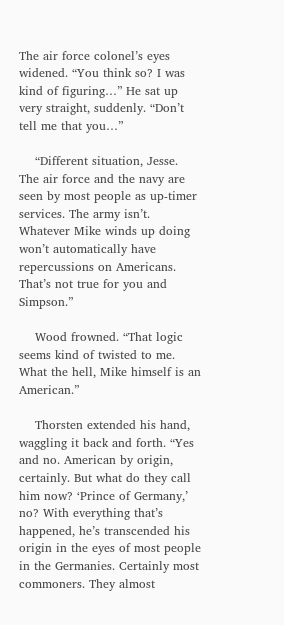The air force colonel’s eyes widened. “You think so? I was kind of figuring…” He sat up very straight, suddenly. “Don’t tell me that you…”

    “Different situation, Jesse. The air force and the navy are seen by most people as up-timer services. The army isn’t. Whatever Mike winds up doing won’t automatically have repercussions on Americans. That’s not true for you and Simpson.”

    Wood frowned. “That logic seems kind of twisted to me. What the hell, Mike himself is an American.”

    Thorsten extended his hand, waggling it back and forth. “Yes and no. American by origin, certainly. But what do they call him now? ‘Prince of Germany,’ no? With everything that’s happened, he’s transcended his origin in the eyes of most people in the Germanies. Certainly most commoners. They almost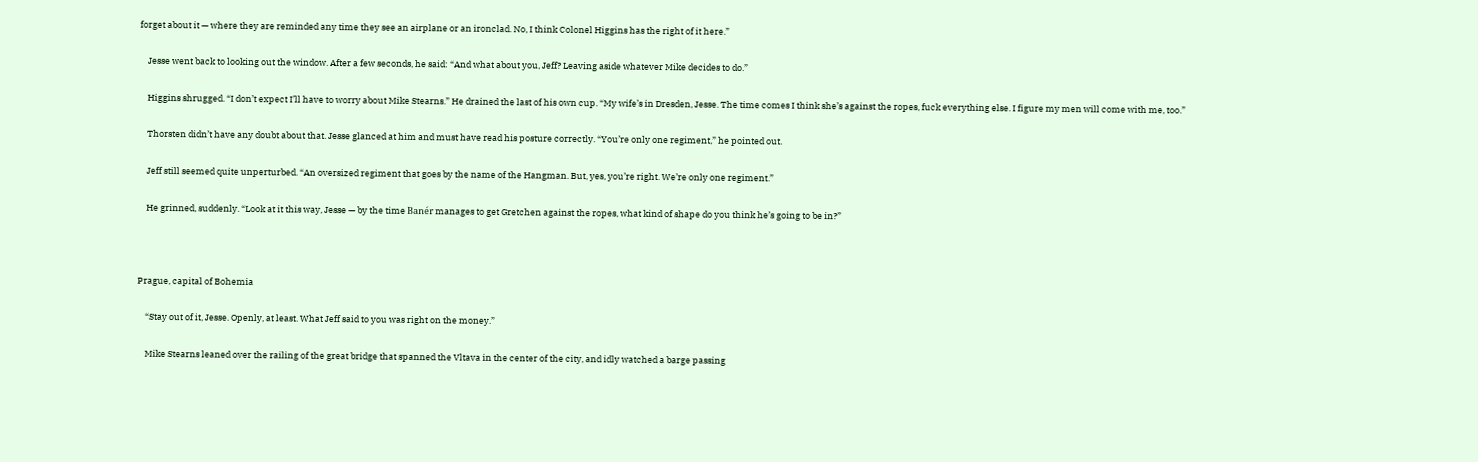forget about it — where they are reminded any time they see an airplane or an ironclad. No, I think Colonel Higgins has the right of it here.”

    Jesse went back to looking out the window. After a few seconds, he said: “And what about you, Jeff? Leaving aside whatever Mike decides to do.”

    Higgins shrugged. “I don’t expect I’ll have to worry about Mike Stearns.” He drained the last of his own cup. “My wife’s in Dresden, Jesse. The time comes I think she’s against the ropes, fuck everything else. I figure my men will come with me, too.”

    Thorsten didn’t have any doubt about that. Jesse glanced at him and must have read his posture correctly. “You’re only one regiment,” he pointed out.

    Jeff still seemed quite unperturbed. “An oversized regiment that goes by the name of the Hangman. But, yes, you’re right. We’re only one regiment.”

    He grinned, suddenly. “Look at it this way, Jesse — by the time Banér manages to get Gretchen against the ropes, what kind of shape do you think he’s going to be in?”



Prague, capital of Bohemia

    “Stay out of it, Jesse. Openly, at least. What Jeff said to you was right on the money.”

    Mike Stearns leaned over the railing of the great bridge that spanned the Vltava in the center of the city, and idly watched a barge passing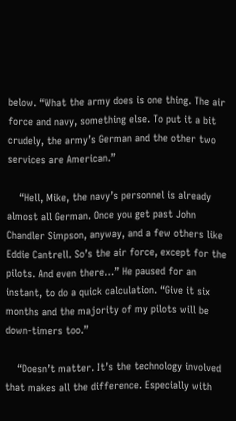below. “What the army does is one thing. The air force and navy, something else. To put it a bit crudely, the army’s German and the other two services are American.”

    “Hell, Mike, the navy’s personnel is already almost all German. Once you get past John Chandler Simpson, anyway, and a few others like Eddie Cantrell. So’s the air force, except for the pilots. And even there…” He paused for an instant, to do a quick calculation. “Give it six months and the majority of my pilots will be down-timers too.”

    “Doesn’t matter. It’s the technology involved that makes all the difference. Especially with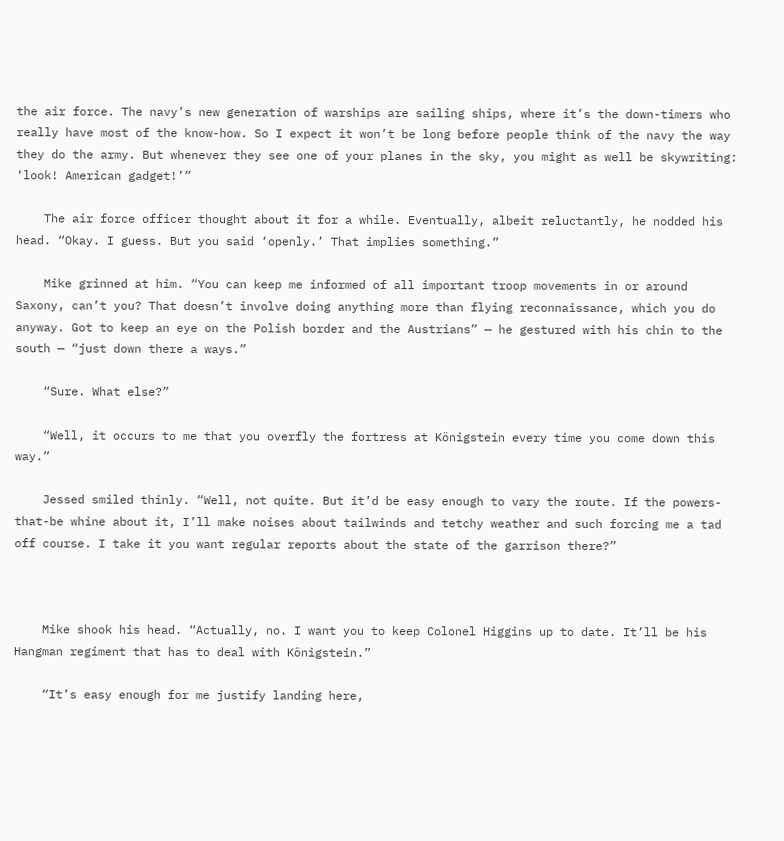the air force. The navy’s new generation of warships are sailing ships, where it’s the down-timers who really have most of the know-how. So I expect it won’t be long before people think of the navy the way they do the army. But whenever they see one of your planes in the sky, you might as well be skywriting: ‘look! American gadget!’”

    The air force officer thought about it for a while. Eventually, albeit reluctantly, he nodded his head. “Okay. I guess. But you said ‘openly.’ That implies something.”

    Mike grinned at him. “You can keep me informed of all important troop movements in or around Saxony, can’t you? That doesn’t involve doing anything more than flying reconnaissance, which you do anyway. Got to keep an eye on the Polish border and the Austrians” — he gestured with his chin to the south — “just down there a ways.”

    “Sure. What else?”

    “Well, it occurs to me that you overfly the fortress at Königstein every time you come down this way.”

    Jessed smiled thinly. “Well, not quite. But it’d be easy enough to vary the route. If the powers-that-be whine about it, I’ll make noises about tailwinds and tetchy weather and such forcing me a tad off course. I take it you want regular reports about the state of the garrison there?”



    Mike shook his head. “Actually, no. I want you to keep Colonel Higgins up to date. It’ll be his Hangman regiment that has to deal with Königstein.”

    “It’s easy enough for me justify landing here,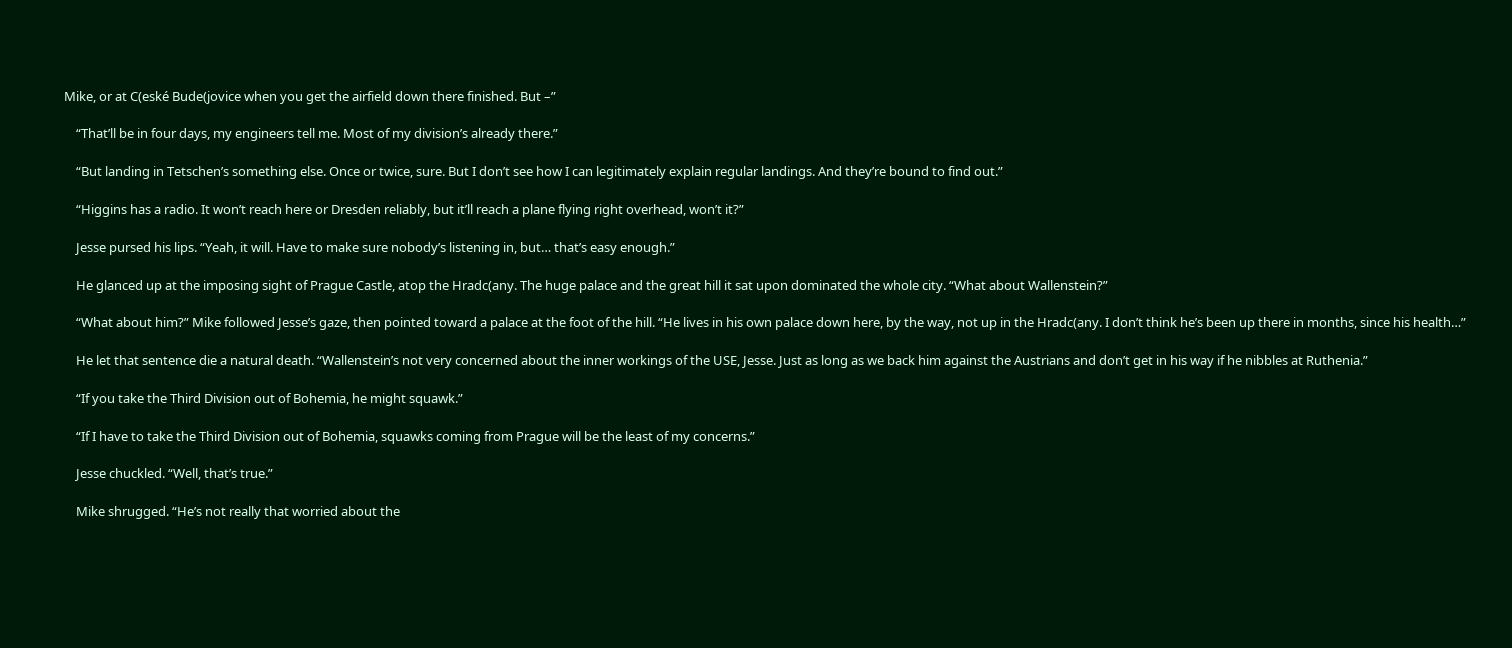Mike, or at C(eské Bude(jovice when you get the airfield down there finished. But –”

    “That’ll be in four days, my engineers tell me. Most of my division’s already there.”

    “But landing in Tetschen’s something else. Once or twice, sure. But I don’t see how I can legitimately explain regular landings. And they’re bound to find out.”

    “Higgins has a radio. It won’t reach here or Dresden reliably, but it’ll reach a plane flying right overhead, won’t it?”

    Jesse pursed his lips. “Yeah, it will. Have to make sure nobody’s listening in, but… that’s easy enough.”

    He glanced up at the imposing sight of Prague Castle, atop the Hradc(any. The huge palace and the great hill it sat upon dominated the whole city. “What about Wallenstein?”

    “What about him?” Mike followed Jesse’s gaze, then pointed toward a palace at the foot of the hill. “He lives in his own palace down here, by the way, not up in the Hradc(any. I don’t think he’s been up there in months, since his health…”

    He let that sentence die a natural death. “Wallenstein’s not very concerned about the inner workings of the USE, Jesse. Just as long as we back him against the Austrians and don’t get in his way if he nibbles at Ruthenia.”

    “If you take the Third Division out of Bohemia, he might squawk.”

    “If I have to take the Third Division out of Bohemia, squawks coming from Prague will be the least of my concerns.”

    Jesse chuckled. “Well, that’s true.”

    Mike shrugged. “He’s not really that worried about the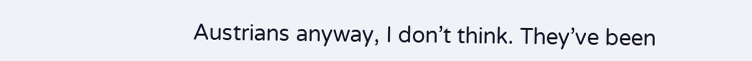Austrians anyway, I don’t think. They’ve been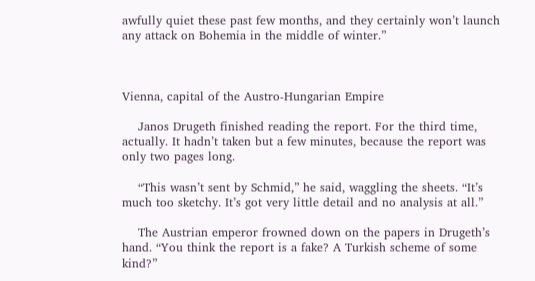awfully quiet these past few months, and they certainly won’t launch any attack on Bohemia in the middle of winter.”



Vienna, capital of the Austro-Hungarian Empire

    Janos Drugeth finished reading the report. For the third time, actually. It hadn’t taken but a few minutes, because the report was only two pages long.

    “This wasn’t sent by Schmid,” he said, waggling the sheets. “It’s much too sketchy. It’s got very little detail and no analysis at all.”

    The Austrian emperor frowned down on the papers in Drugeth’s hand. “You think the report is a fake? A Turkish scheme of some kind?”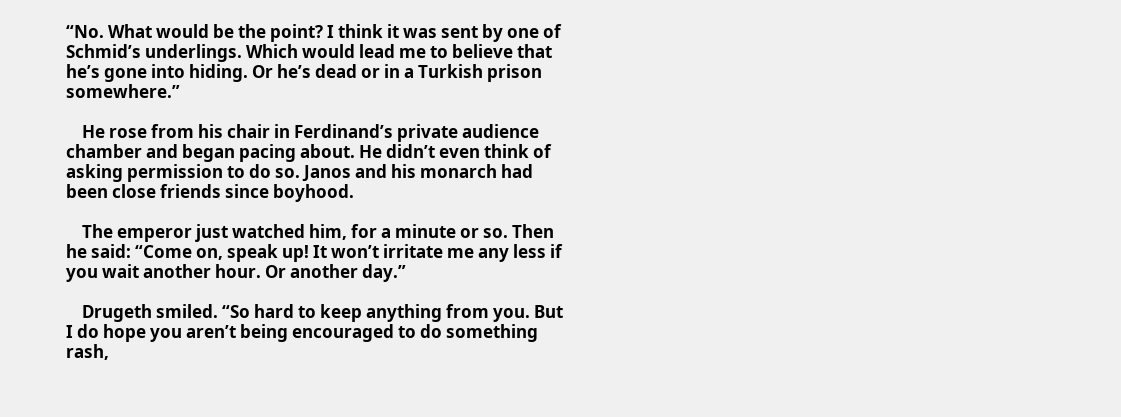“No. What would be the point? I think it was sent by one of Schmid’s underlings. Which would lead me to believe that he’s gone into hiding. Or he’s dead or in a Turkish prison somewhere.”

    He rose from his chair in Ferdinand’s private audience chamber and began pacing about. He didn’t even think of asking permission to do so. Janos and his monarch had been close friends since boyhood.

    The emperor just watched him, for a minute or so. Then he said: “Come on, speak up! It won’t irritate me any less if you wait another hour. Or another day.”

    Drugeth smiled. “So hard to keep anything from you. But I do hope you aren’t being encouraged to do something rash,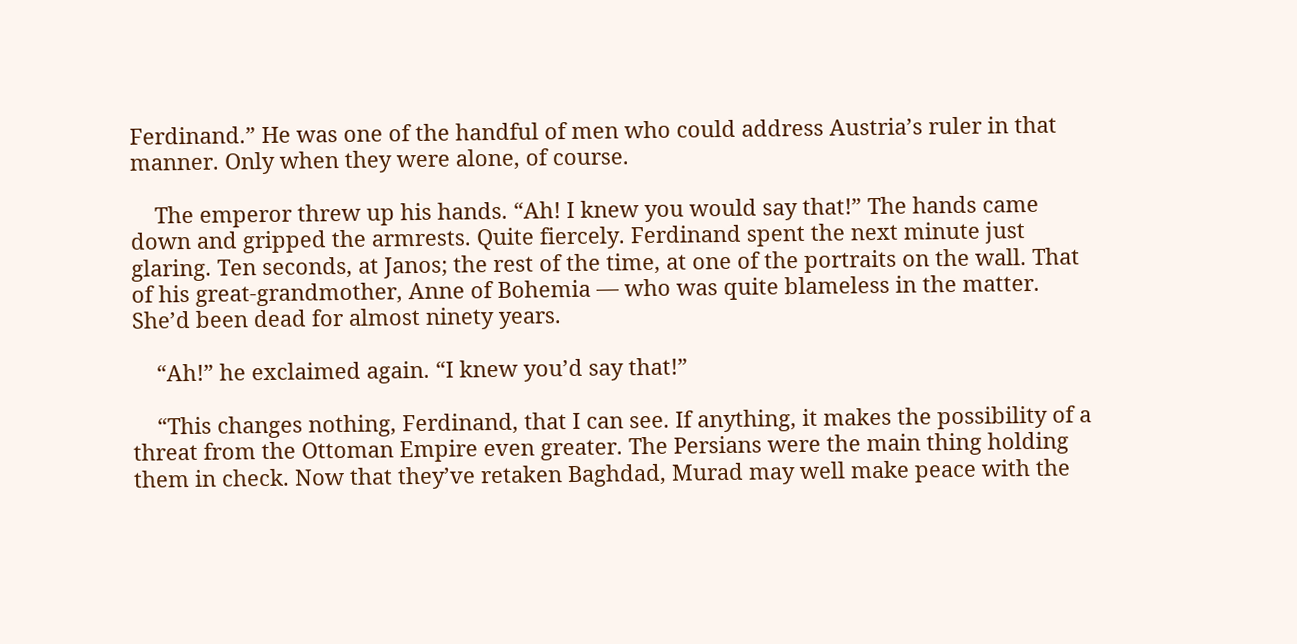Ferdinand.” He was one of the handful of men who could address Austria’s ruler in that manner. Only when they were alone, of course.

    The emperor threw up his hands. “Ah! I knew you would say that!” The hands came down and gripped the armrests. Quite fiercely. Ferdinand spent the next minute just glaring. Ten seconds, at Janos; the rest of the time, at one of the portraits on the wall. That of his great-grandmother, Anne of Bohemia — who was quite blameless in the matter. She’d been dead for almost ninety years.

    “Ah!” he exclaimed again. “I knew you’d say that!”

    “This changes nothing, Ferdinand, that I can see. If anything, it makes the possibility of a threat from the Ottoman Empire even greater. The Persians were the main thing holding them in check. Now that they’ve retaken Baghdad, Murad may well make peace with the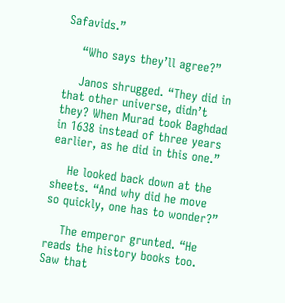Safavids.”

    “Who says they’ll agree?”

    Janos shrugged. “They did in that other universe, didn’t they? When Murad took Baghdad in 1638 instead of three years earlier, as he did in this one.”

    He looked back down at the sheets. “And why did he move so quickly, one has to wonder?”

    The emperor grunted. “He reads the history books too. Saw that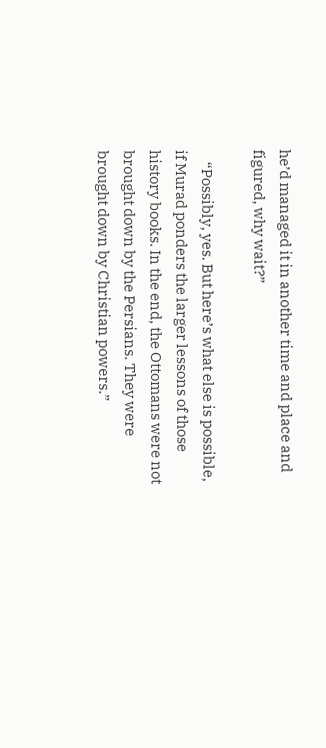he’d managed it in another time and place and figured, why wait?”

    “Possibly, yes. But here’s what else is possible, if Murad ponders the larger lessons of those history books. In the end, the Ottomans were not brought down by the Persians. They were brought down by Christian powers.”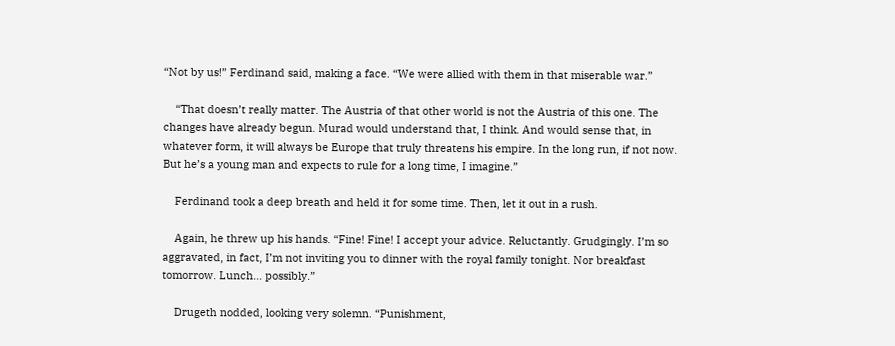“Not by us!” Ferdinand said, making a face. “We were allied with them in that miserable war.”

    “That doesn’t really matter. The Austria of that other world is not the Austria of this one. The changes have already begun. Murad would understand that, I think. And would sense that, in whatever form, it will always be Europe that truly threatens his empire. In the long run, if not now. But he’s a young man and expects to rule for a long time, I imagine.”

    Ferdinand took a deep breath and held it for some time. Then, let it out in a rush.

    Again, he threw up his hands. “Fine! Fine! I accept your advice. Reluctantly. Grudgingly. I’m so aggravated, in fact, I’m not inviting you to dinner with the royal family tonight. Nor breakfast tomorrow. Lunch… possibly.”

    Drugeth nodded, looking very solemn. “Punishment,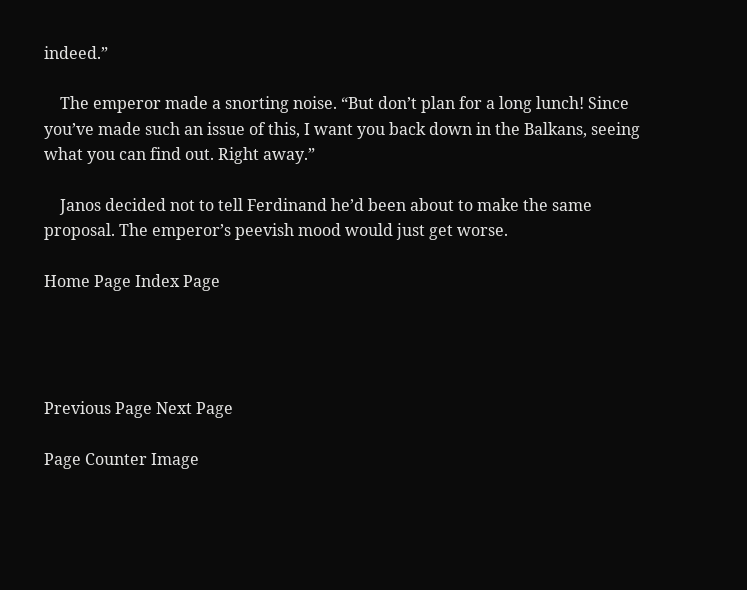indeed.”

    The emperor made a snorting noise. “But don’t plan for a long lunch! Since you’ve made such an issue of this, I want you back down in the Balkans, seeing what you can find out. Right away.”

    Janos decided not to tell Ferdinand he’d been about to make the same proposal. The emperor’s peevish mood would just get worse.

Home Page Index Page




Previous Page Next Page

Page Counter Image